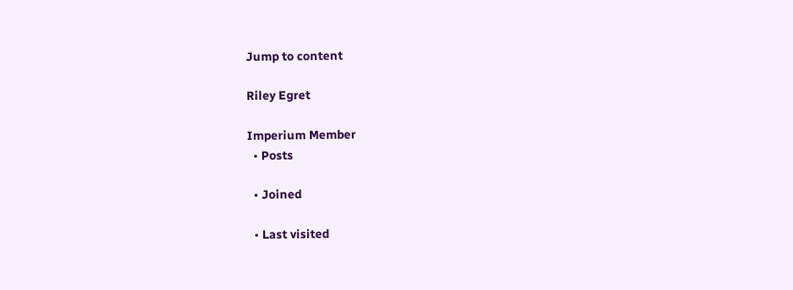Jump to content

Riley Egret

Imperium Member
  • Posts

  • Joined

  • Last visited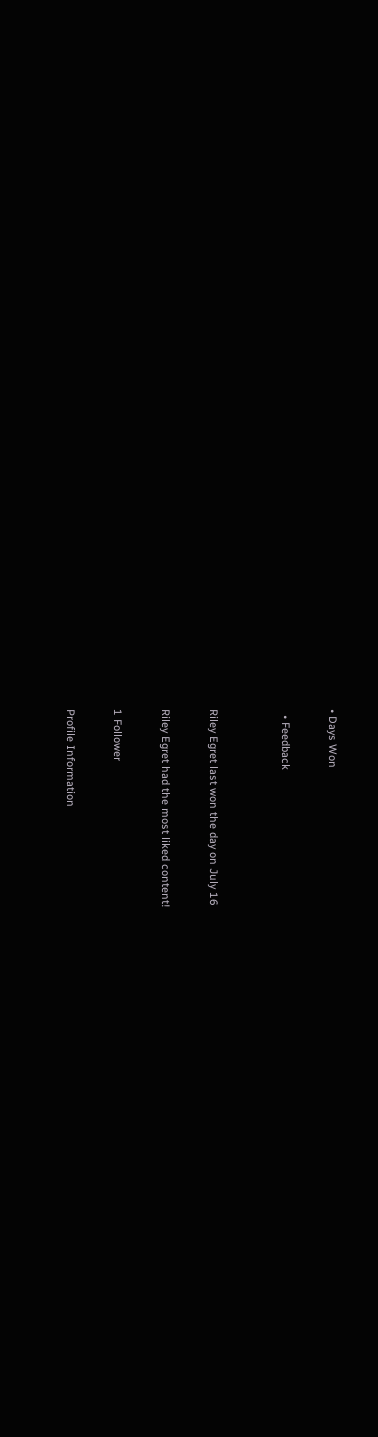• Days Won

  • Feedback


Riley Egret last won the day on July 16

Riley Egret had the most liked content!

1 Follower

Profile Information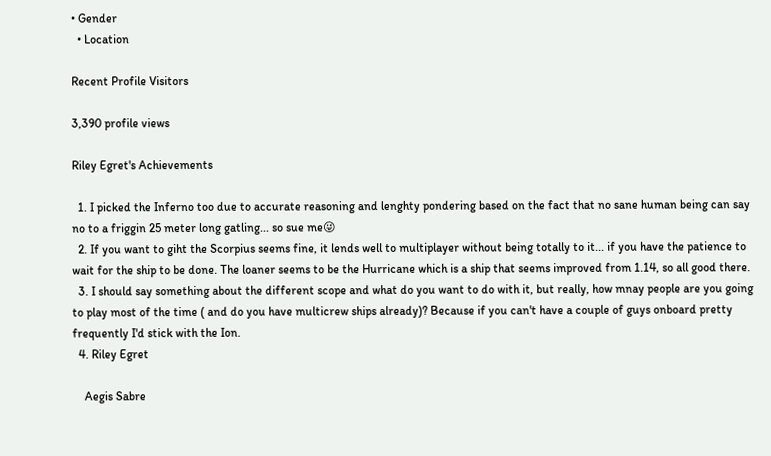• Gender
  • Location

Recent Profile Visitors

3,390 profile views

Riley Egret's Achievements

  1. I picked the Inferno too due to accurate reasoning and lenghty pondering based on the fact that no sane human being can say no to a friggin 25 meter long gatling... so sue me😜
  2. If you want to giht the Scorpius seems fine, it lends well to multiplayer without being totally to it... if you have the patience to wait for the ship to be done. The loaner seems to be the Hurricane which is a ship that seems improved from 1.14, so all good there.
  3. I should say something about the different scope and what do you want to do with it, but really, how mnay people are you going to play most of the time ( and do you have multicrew ships already)? Because if you can't have a couple of guys onboard pretty frequently I'd stick with the Ion.
  4. Riley Egret

    Aegis Sabre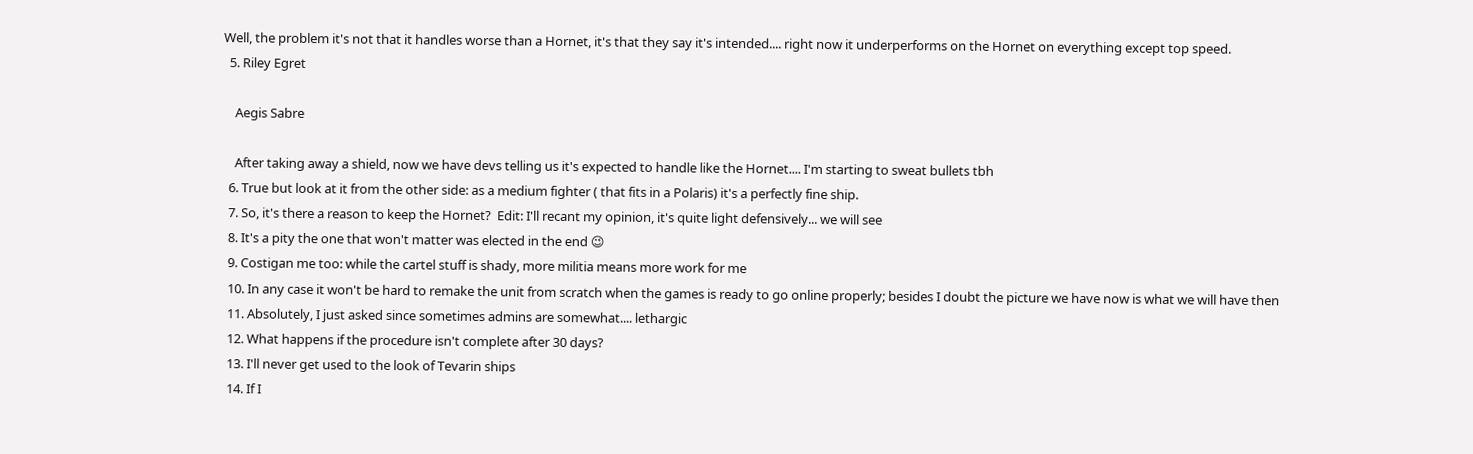Well, the problem it's not that it handles worse than a Hornet, it's that they say it's intended.... right now it underperforms on the Hornet on everything except top speed.
  5. Riley Egret

    Aegis Sabre

    After taking away a shield, now we have devs telling us it's expected to handle like the Hornet.... I'm starting to sweat bullets tbh
  6. True but look at it from the other side: as a medium fighter ( that fits in a Polaris) it's a perfectly fine ship.
  7. So, it's there a reason to keep the Hornet?  Edit: I'll recant my opinion, it's quite light defensively... we will see
  8. It's a pity the one that won't matter was elected in the end 😉
  9. Costigan me too: while the cartel stuff is shady, more militia means more work for me
  10. In any case it won't be hard to remake the unit from scratch when the games is ready to go online properly; besides I doubt the picture we have now is what we will have then
  11. Absolutely, I just asked since sometimes admins are somewhat.... lethargic
  12. What happens if the procedure isn't complete after 30 days?
  13. I'll never get used to the look of Tevarin ships
  14. If I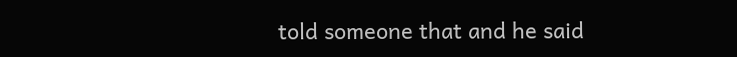told someone that and he said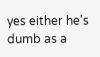yes either he's dumb as a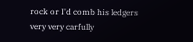rock or I'd comb his ledgers very very carfully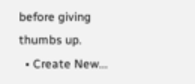before giving thumbs up.
  • Create New...